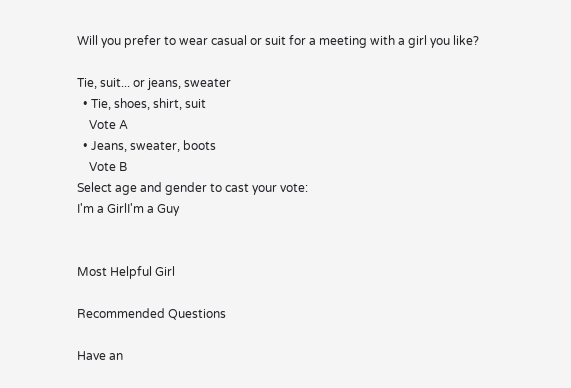Will you prefer to wear casual or suit for a meeting with a girl you like?

Tie, suit... or jeans, sweater
  • Tie, shoes, shirt, suit
    Vote A
  • Jeans, sweater, boots
    Vote B
Select age and gender to cast your vote:
I'm a GirlI'm a Guy


Most Helpful Girl

Recommended Questions

Have an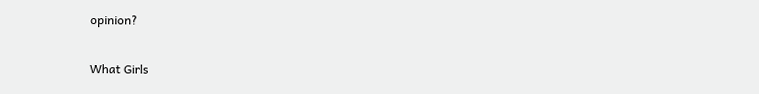opinion?

What Girls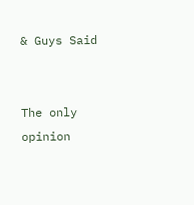& Guys Said


The only opinion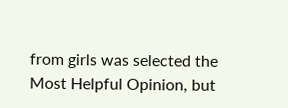from girls was selected the Most Helpful Opinion, but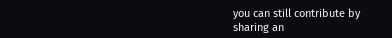you can still contribute by sharing an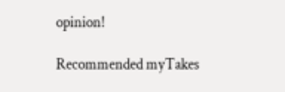opinion!

Recommended myTakes